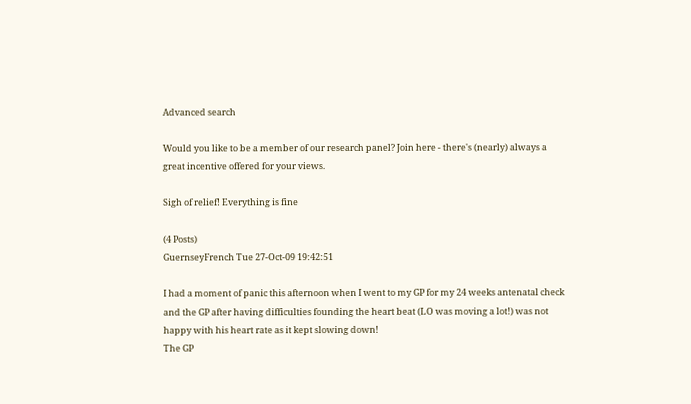Advanced search

Would you like to be a member of our research panel? Join here - there's (nearly) always a great incentive offered for your views.

Sigh of relief! Everything is fine

(4 Posts)
GuernseyFrench Tue 27-Oct-09 19:42:51

I had a moment of panic this afternoon when I went to my GP for my 24 weeks antenatal check and the GP after having difficulties founding the heart beat (LO was moving a lot!) was not happy with his heart rate as it kept slowing down!
The GP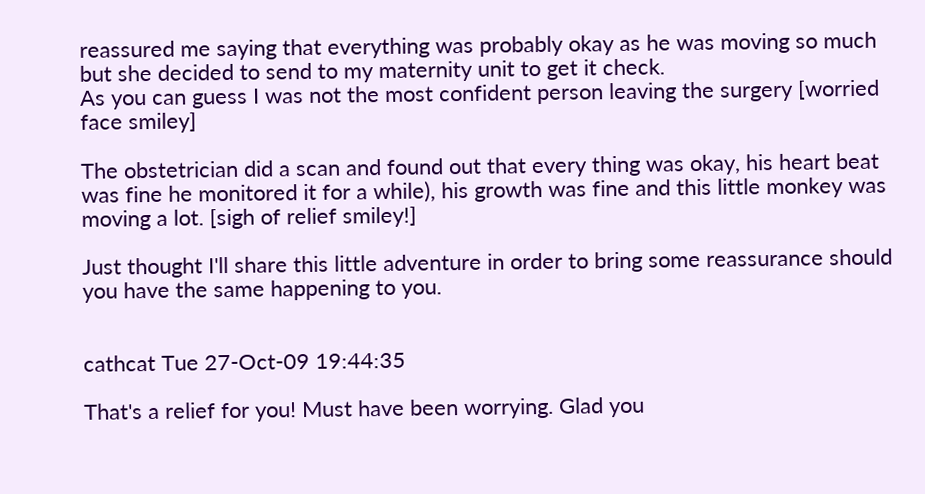reassured me saying that everything was probably okay as he was moving so much but she decided to send to my maternity unit to get it check.
As you can guess I was not the most confident person leaving the surgery [worried face smiley]

The obstetrician did a scan and found out that every thing was okay, his heart beat was fine he monitored it for a while), his growth was fine and this little monkey was moving a lot. [sigh of relief smiley!]

Just thought I'll share this little adventure in order to bring some reassurance should you have the same happening to you.


cathcat Tue 27-Oct-09 19:44:35

That's a relief for you! Must have been worrying. Glad you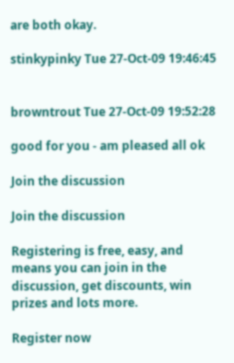are both okay.

stinkypinky Tue 27-Oct-09 19:46:45


browntrout Tue 27-Oct-09 19:52:28

good for you - am pleased all ok

Join the discussion

Join the discussion

Registering is free, easy, and means you can join in the discussion, get discounts, win prizes and lots more.

Register now